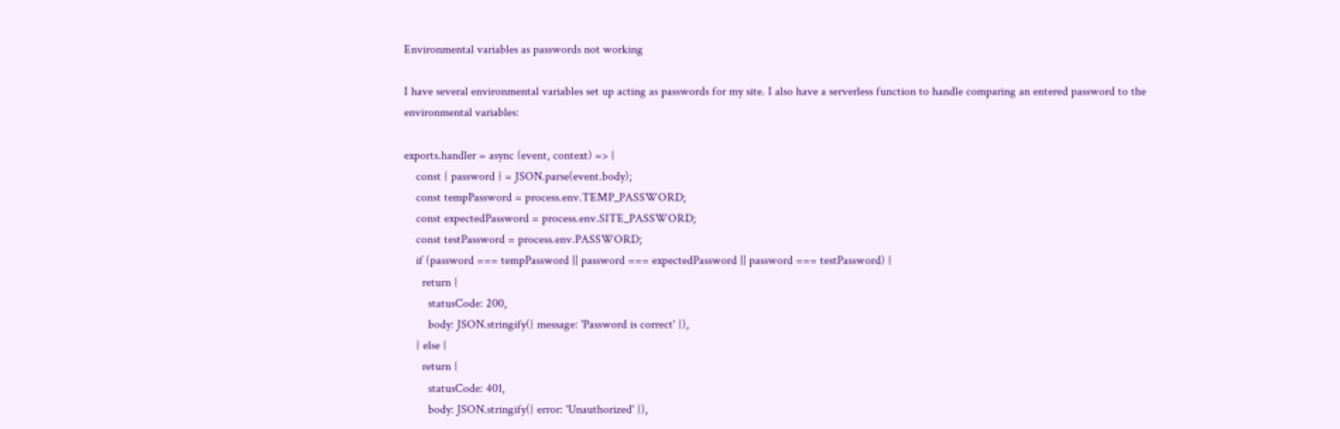Environmental variables as passwords not working

I have several environmental variables set up acting as passwords for my site. I also have a serverless function to handle comparing an entered password to the environmental variables:

exports.handler = async (event, context) => {
    const { password } = JSON.parse(event.body);
    const tempPassword = process.env.TEMP_PASSWORD;
    const expectedPassword = process.env.SITE_PASSWORD;
    const testPassword = process.env.PASSWORD;
    if (password === tempPassword || password === expectedPassword || password === testPassword) {
      return {
        statusCode: 200,
        body: JSON.stringify({ message: 'Password is correct' }),
    } else {
      return {
        statusCode: 401,
        body: JSON.stringify({ error: 'Unauthorized' }),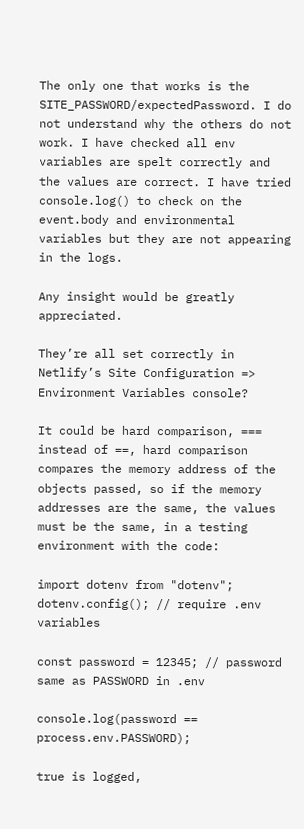The only one that works is the SITE_PASSWORD/expectedPassword. I do not understand why the others do not work. I have checked all env variables are spelt correctly and the values are correct. I have tried console.log() to check on the event.body and environmental variables but they are not appearing in the logs.

Any insight would be greatly appreciated.

They’re all set correctly in Netlify’s Site Configuration => Environment Variables console?

It could be hard comparison, === instead of ==, hard comparison compares the memory address of the objects passed, so if the memory addresses are the same, the values must be the same, in a testing environment with the code:

import dotenv from "dotenv";
dotenv.config(); // require .env variables

const password = 12345; // password same as PASSWORD in .env

console.log(password == process.env.PASSWORD);

true is logged,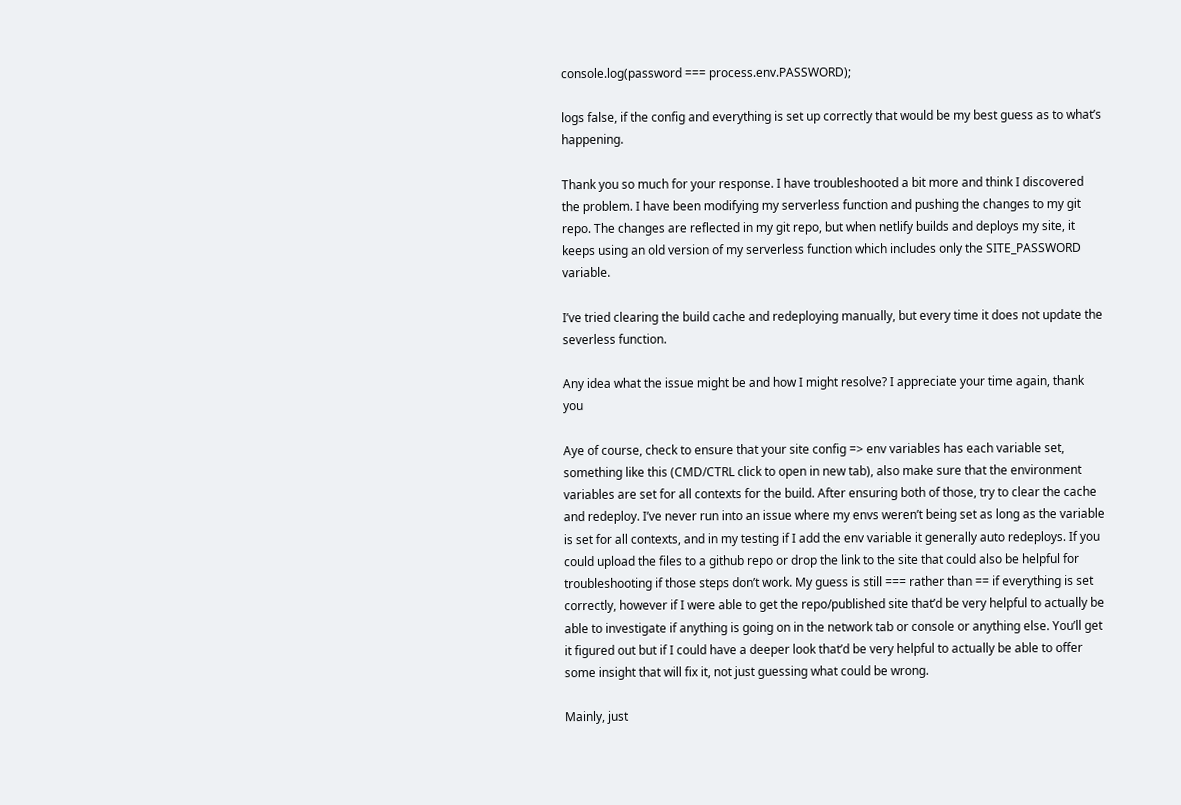console.log(password === process.env.PASSWORD);

logs false, if the config and everything is set up correctly that would be my best guess as to what’s happening.

Thank you so much for your response. I have troubleshooted a bit more and think I discovered the problem. I have been modifying my serverless function and pushing the changes to my git repo. The changes are reflected in my git repo, but when netlify builds and deploys my site, it keeps using an old version of my serverless function which includes only the SITE_PASSWORD variable.

I’ve tried clearing the build cache and redeploying manually, but every time it does not update the severless function.

Any idea what the issue might be and how I might resolve? I appreciate your time again, thank you

Aye of course, check to ensure that your site config => env variables has each variable set, something like this (CMD/CTRL click to open in new tab), also make sure that the environment variables are set for all contexts for the build. After ensuring both of those, try to clear the cache and redeploy. I’ve never run into an issue where my envs weren’t being set as long as the variable is set for all contexts, and in my testing if I add the env variable it generally auto redeploys. If you could upload the files to a github repo or drop the link to the site that could also be helpful for troubleshooting if those steps don’t work. My guess is still === rather than == if everything is set correctly, however if I were able to get the repo/published site that’d be very helpful to actually be able to investigate if anything is going on in the network tab or console or anything else. You’ll get it figured out but if I could have a deeper look that’d be very helpful to actually be able to offer some insight that will fix it, not just guessing what could be wrong.

Mainly, just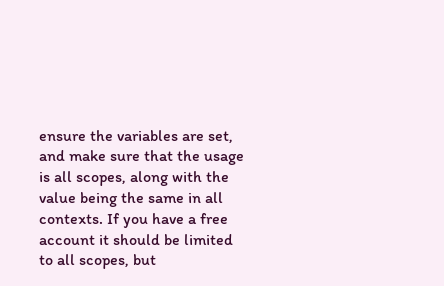ensure the variables are set, and make sure that the usage is all scopes, along with the value being the same in all contexts. If you have a free account it should be limited to all scopes, but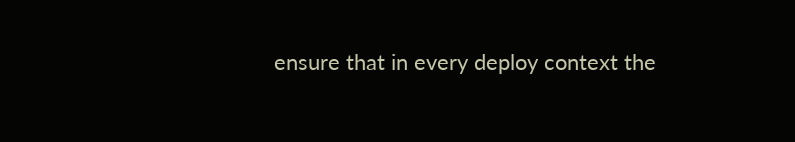ensure that in every deploy context the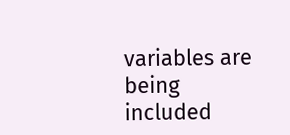variables are being included